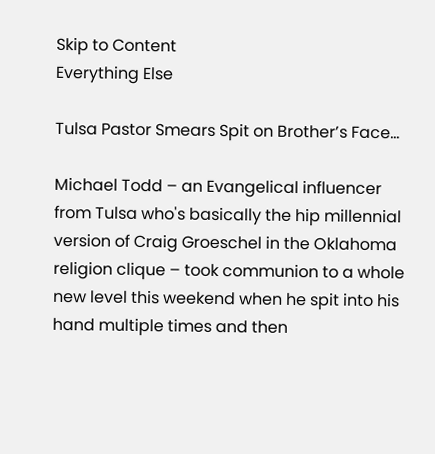Skip to Content
Everything Else

Tulsa Pastor Smears Spit on Brother’s Face…

Michael Todd – an Evangelical influencer from Tulsa who's basically the hip millennial version of Craig Groeschel in the Oklahoma religion clique – took communion to a whole new level this weekend when he spit into his hand multiple times and then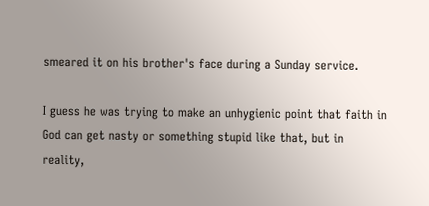smeared it on his brother's face during a Sunday service.

I guess he was trying to make an unhygienic point that faith in God can get nasty or something stupid like that, but in reality,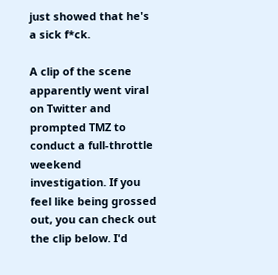just showed that he's a sick f*ck.

A clip of the scene apparently went viral on Twitter and prompted TMZ to conduct a full-throttle weekend investigation. If you feel like being grossed out, you can check out the clip below. I'd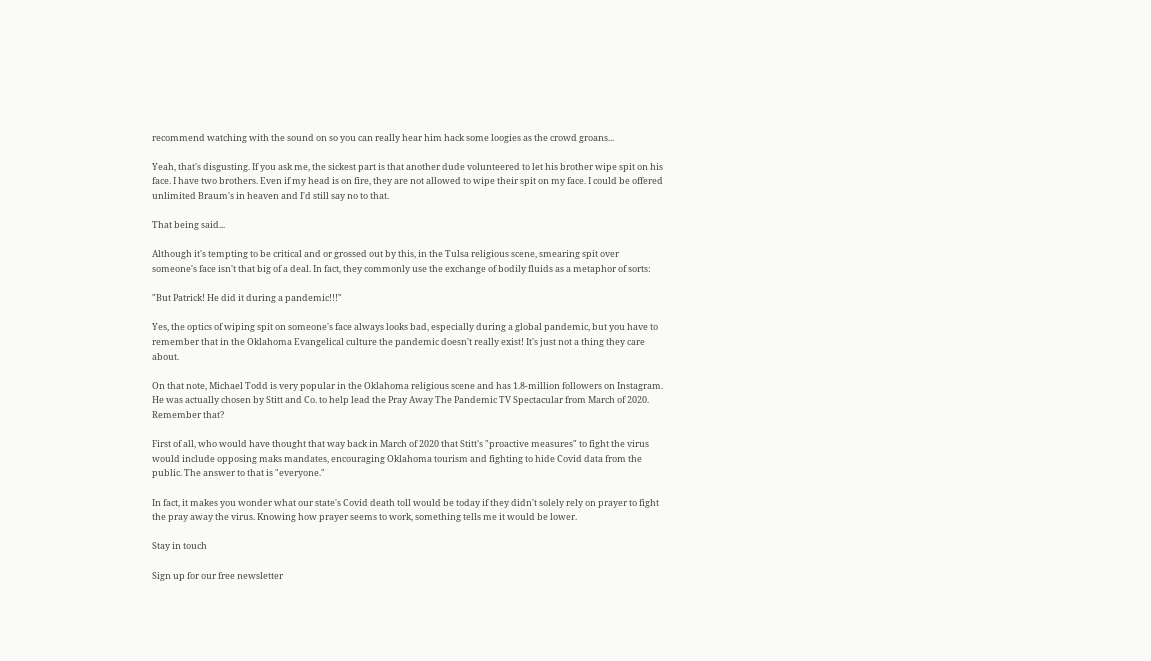recommend watching with the sound on so you can really hear him hack some loogies as the crowd groans...

Yeah, that's disgusting. If you ask me, the sickest part is that another dude volunteered to let his brother wipe spit on his face. I have two brothers. Even if my head is on fire, they are not allowed to wipe their spit on my face. I could be offered unlimited Braum's in heaven and I'd still say no to that.

That being said...

Although it's tempting to be critical and or grossed out by this, in the Tulsa religious scene, smearing spit over someone's face isn't that big of a deal. In fact, they commonly use the exchange of bodily fluids as a metaphor of sorts:

"But Patrick! He did it during a pandemic!!!"

Yes, the optics of wiping spit on someone's face always looks bad, especially during a global pandemic, but you have to remember that in the Oklahoma Evangelical culture the pandemic doesn't really exist! It's just not a thing they care about.

On that note, Michael Todd is very popular in the Oklahoma religious scene and has 1.8-million followers on Instagram. He was actually chosen by Stitt and Co. to help lead the Pray Away The Pandemic TV Spectacular from March of 2020. Remember that?

First of all, who would have thought that way back in March of 2020 that Stitt's "proactive measures" to fight the virus would include opposing maks mandates, encouraging Oklahoma tourism and fighting to hide Covid data from the public. The answer to that is "everyone."

In fact, it makes you wonder what our state's Covid death toll would be today if they didn't solely rely on prayer to fight the pray away the virus. Knowing how prayer seems to work, something tells me it would be lower.

Stay in touch

Sign up for our free newsletter